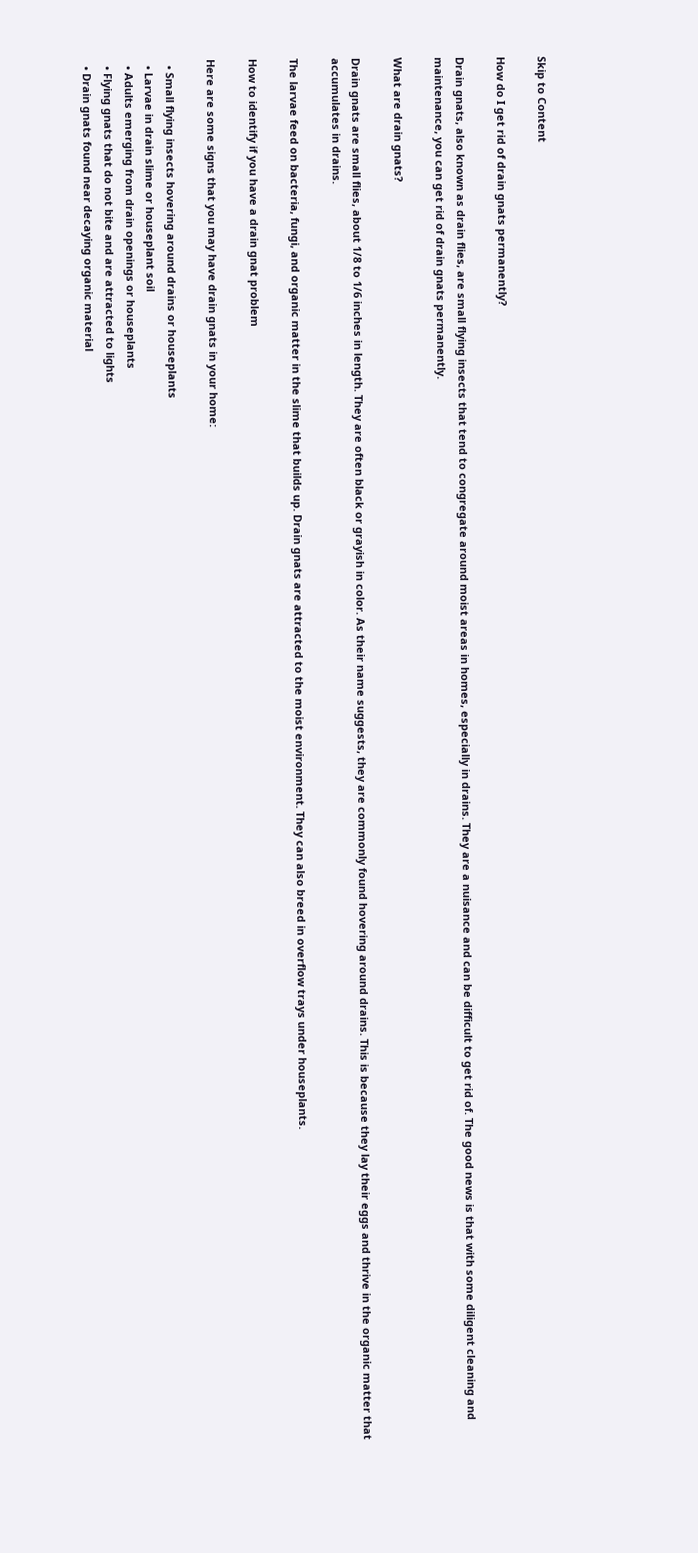Skip to Content

How do I get rid of drain gnats permanently?

Drain gnats, also known as drain flies, are small flying insects that tend to congregate around moist areas in homes, especially in drains. They are a nuisance and can be difficult to get rid of. The good news is that with some diligent cleaning and maintenance, you can get rid of drain gnats permanently.

What are drain gnats?

Drain gnats are small flies, about 1/8 to 1/6 inches in length. They are often black or grayish in color. As their name suggests, they are commonly found hovering around drains. This is because they lay their eggs and thrive in the organic matter that accumulates in drains.

The larvae feed on bacteria, fungi, and organic matter in the slime that builds up. Drain gnats are attracted to the moist environment. They can also breed in overflow trays under houseplants.

How to identify if you have a drain gnat problem

Here are some signs that you may have drain gnats in your home:

  • Small flying insects hovering around drains or houseplants
  • Larvae in drain slime or houseplant soil
  • Adults emerging from drain openings or houseplants
  • Flying gnats that do not bite and are attracted to lights
  • Drain gnats found near decaying organic material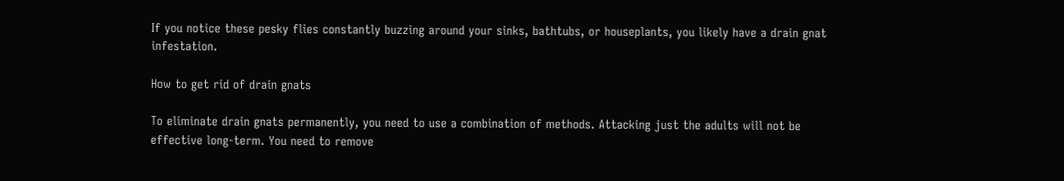If you notice these pesky flies constantly buzzing around your sinks, bathtubs, or houseplants, you likely have a drain gnat infestation.

How to get rid of drain gnats

To eliminate drain gnats permanently, you need to use a combination of methods. Attacking just the adults will not be effective long-term. You need to remove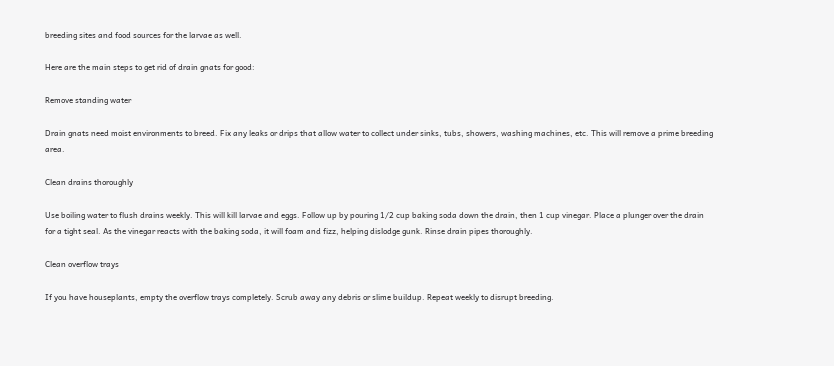breeding sites and food sources for the larvae as well.

Here are the main steps to get rid of drain gnats for good:

Remove standing water

Drain gnats need moist environments to breed. Fix any leaks or drips that allow water to collect under sinks, tubs, showers, washing machines, etc. This will remove a prime breeding area.

Clean drains thoroughly

Use boiling water to flush drains weekly. This will kill larvae and eggs. Follow up by pouring 1/2 cup baking soda down the drain, then 1 cup vinegar. Place a plunger over the drain for a tight seal. As the vinegar reacts with the baking soda, it will foam and fizz, helping dislodge gunk. Rinse drain pipes thoroughly.

Clean overflow trays

If you have houseplants, empty the overflow trays completely. Scrub away any debris or slime buildup. Repeat weekly to disrupt breeding.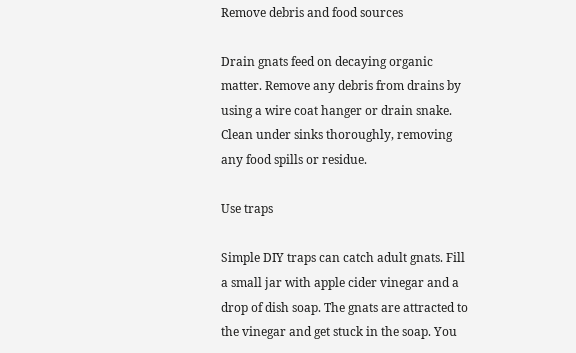Remove debris and food sources

Drain gnats feed on decaying organic matter. Remove any debris from drains by using a wire coat hanger or drain snake. Clean under sinks thoroughly, removing any food spills or residue.

Use traps

Simple DIY traps can catch adult gnats. Fill a small jar with apple cider vinegar and a drop of dish soap. The gnats are attracted to the vinegar and get stuck in the soap. You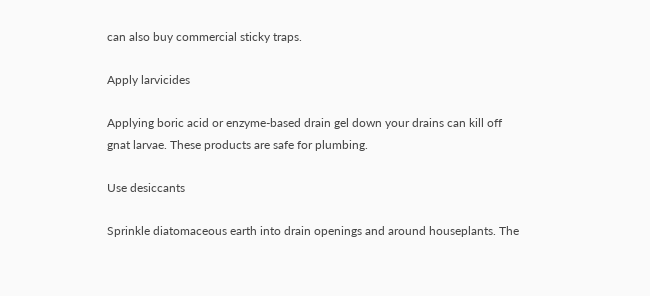can also buy commercial sticky traps.

Apply larvicides

Applying boric acid or enzyme-based drain gel down your drains can kill off gnat larvae. These products are safe for plumbing.

Use desiccants

Sprinkle diatomaceous earth into drain openings and around houseplants. The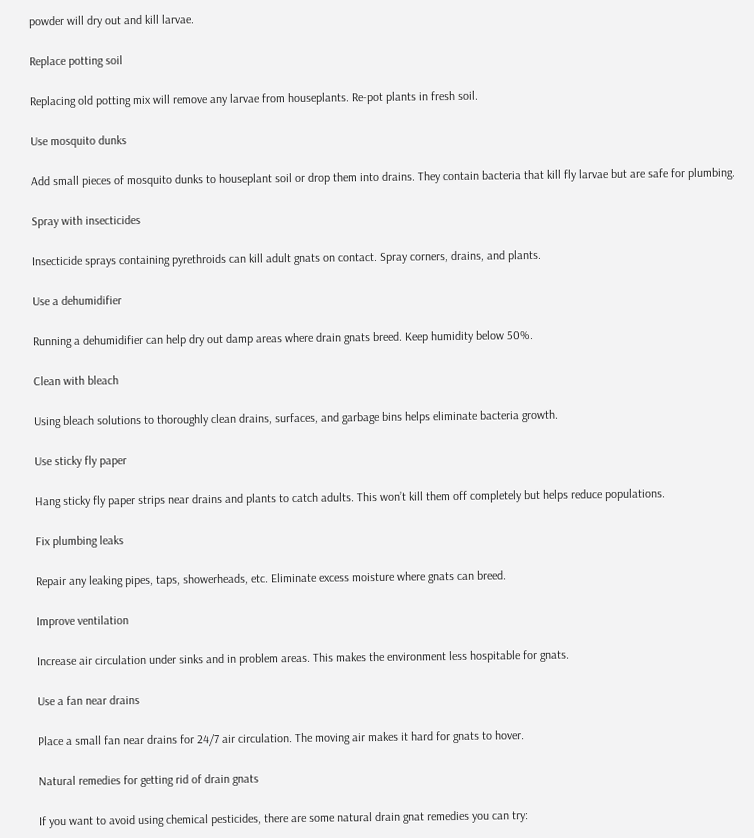powder will dry out and kill larvae.

Replace potting soil

Replacing old potting mix will remove any larvae from houseplants. Re-pot plants in fresh soil.

Use mosquito dunks

Add small pieces of mosquito dunks to houseplant soil or drop them into drains. They contain bacteria that kill fly larvae but are safe for plumbing.

Spray with insecticides

Insecticide sprays containing pyrethroids can kill adult gnats on contact. Spray corners, drains, and plants.

Use a dehumidifier

Running a dehumidifier can help dry out damp areas where drain gnats breed. Keep humidity below 50%.

Clean with bleach

Using bleach solutions to thoroughly clean drains, surfaces, and garbage bins helps eliminate bacteria growth.

Use sticky fly paper

Hang sticky fly paper strips near drains and plants to catch adults. This won’t kill them off completely but helps reduce populations.

Fix plumbing leaks

Repair any leaking pipes, taps, showerheads, etc. Eliminate excess moisture where gnats can breed.

Improve ventilation

Increase air circulation under sinks and in problem areas. This makes the environment less hospitable for gnats.

Use a fan near drains

Place a small fan near drains for 24/7 air circulation. The moving air makes it hard for gnats to hover.

Natural remedies for getting rid of drain gnats

If you want to avoid using chemical pesticides, there are some natural drain gnat remedies you can try: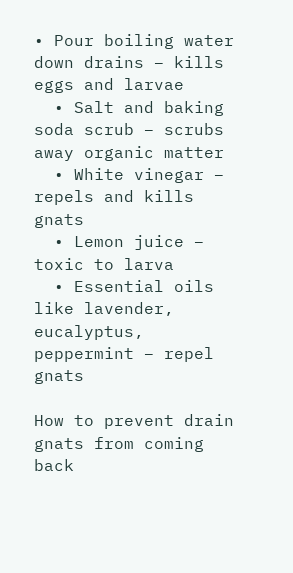• Pour boiling water down drains – kills eggs and larvae
  • Salt and baking soda scrub – scrubs away organic matter
  • White vinegar – repels and kills gnats
  • Lemon juice – toxic to larva
  • Essential oils like lavender, eucalyptus, peppermint – repel gnats

How to prevent drain gnats from coming back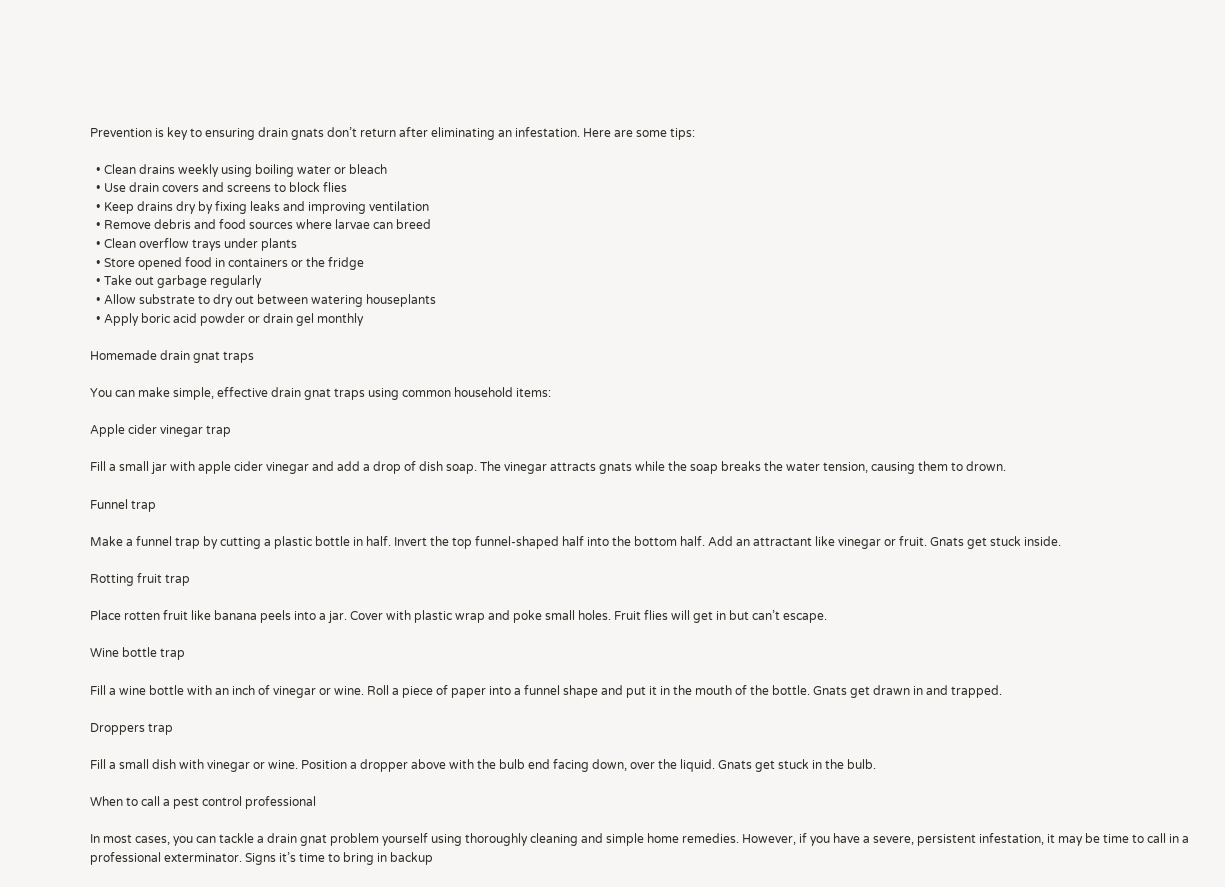Prevention is key to ensuring drain gnats don’t return after eliminating an infestation. Here are some tips:

  • Clean drains weekly using boiling water or bleach
  • Use drain covers and screens to block flies
  • Keep drains dry by fixing leaks and improving ventilation
  • Remove debris and food sources where larvae can breed
  • Clean overflow trays under plants
  • Store opened food in containers or the fridge
  • Take out garbage regularly
  • Allow substrate to dry out between watering houseplants
  • Apply boric acid powder or drain gel monthly

Homemade drain gnat traps

You can make simple, effective drain gnat traps using common household items:

Apple cider vinegar trap

Fill a small jar with apple cider vinegar and add a drop of dish soap. The vinegar attracts gnats while the soap breaks the water tension, causing them to drown.

Funnel trap

Make a funnel trap by cutting a plastic bottle in half. Invert the top funnel-shaped half into the bottom half. Add an attractant like vinegar or fruit. Gnats get stuck inside.

Rotting fruit trap

Place rotten fruit like banana peels into a jar. Cover with plastic wrap and poke small holes. Fruit flies will get in but can’t escape.

Wine bottle trap

Fill a wine bottle with an inch of vinegar or wine. Roll a piece of paper into a funnel shape and put it in the mouth of the bottle. Gnats get drawn in and trapped.

Droppers trap

Fill a small dish with vinegar or wine. Position a dropper above with the bulb end facing down, over the liquid. Gnats get stuck in the bulb.

When to call a pest control professional

In most cases, you can tackle a drain gnat problem yourself using thoroughly cleaning and simple home remedies. However, if you have a severe, persistent infestation, it may be time to call in a professional exterminator. Signs it’s time to bring in backup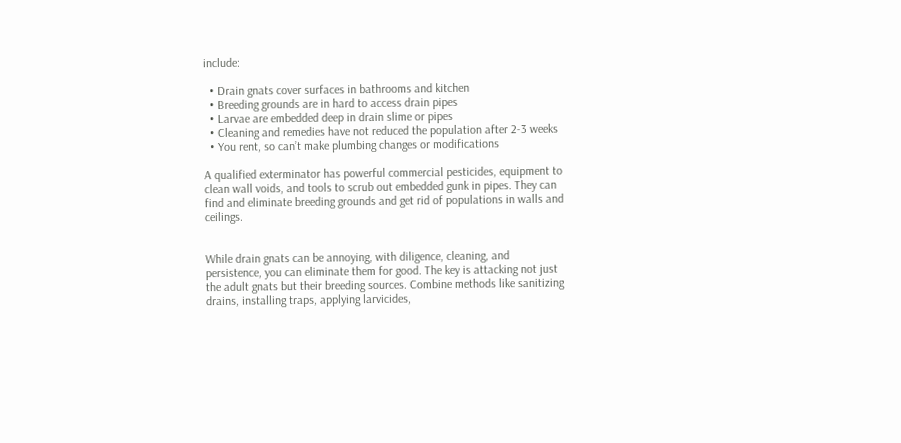include:

  • Drain gnats cover surfaces in bathrooms and kitchen
  • Breeding grounds are in hard to access drain pipes
  • Larvae are embedded deep in drain slime or pipes
  • Cleaning and remedies have not reduced the population after 2-3 weeks
  • You rent, so can’t make plumbing changes or modifications

A qualified exterminator has powerful commercial pesticides, equipment to clean wall voids, and tools to scrub out embedded gunk in pipes. They can find and eliminate breeding grounds and get rid of populations in walls and ceilings.


While drain gnats can be annoying, with diligence, cleaning, and persistence, you can eliminate them for good. The key is attacking not just the adult gnats but their breeding sources. Combine methods like sanitizing drains, installing traps, applying larvicides,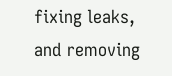fixing leaks, and removing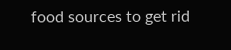food sources to get rid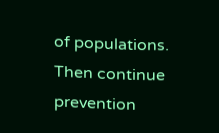of populations. Then continue prevention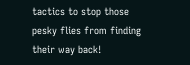tactics to stop those pesky flies from finding their way back!